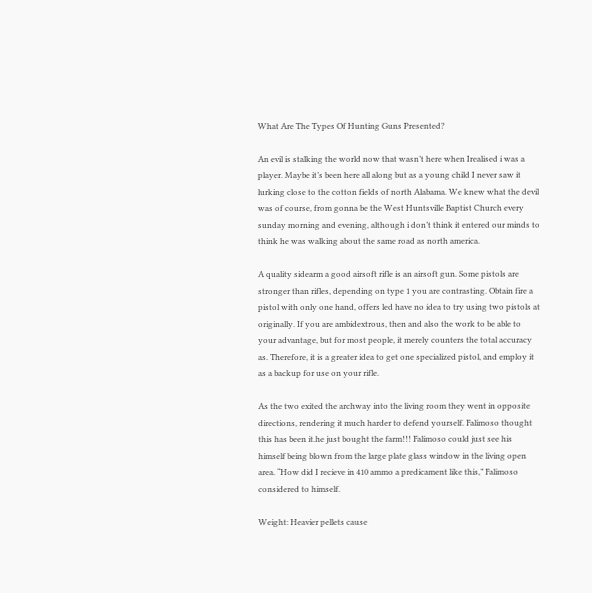What Are The Types Of Hunting Guns Presented?

An evil is stalking the world now that wasn’t here when Irealised i was a player. Maybe it’s been here all along but as a young child I never saw it lurking close to the cotton fields of north Alabama. We knew what the devil was of course, from gonna be the West Huntsville Baptist Church every sunday morning and evening, although i don’t think it entered our minds to think he was walking about the same road as north america.

A quality sidearm a good airsoft rifle is an airsoft gun. Some pistols are stronger than rifles, depending on type 1 you are contrasting. Obtain fire a pistol with only one hand, offers led have no idea to try using two pistols at originally. If you are ambidextrous, then and also the work to be able to your advantage, but for most people, it merely counters the total accuracy as. Therefore, it is a greater idea to get one specialized pistol, and employ it as a backup for use on your rifle.

As the two exited the archway into the living room they went in opposite directions, rendering it much harder to defend yourself. Falimoso thought this has been it.he just bought the farm!!! Falimoso could just see his himself being blown from the large plate glass window in the living open area. “How did I recieve in 410 ammo a predicament like this,” Falimoso considered to himself.

Weight: Heavier pellets cause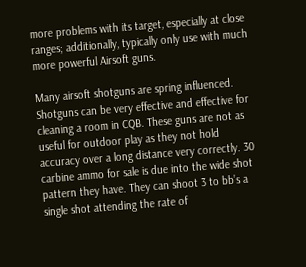more problems with its target, especially at close ranges; additionally, typically only use with much more powerful Airsoft guns.

Many airsoft shotguns are spring influenced. Shotguns can be very effective and effective for cleaning a room in CQB. These guns are not as useful for outdoor play as they not hold accuracy over a long distance very correctly. 30 carbine ammo for sale is due into the wide shot pattern they have. They can shoot 3 to bb’s a single shot attending the rate of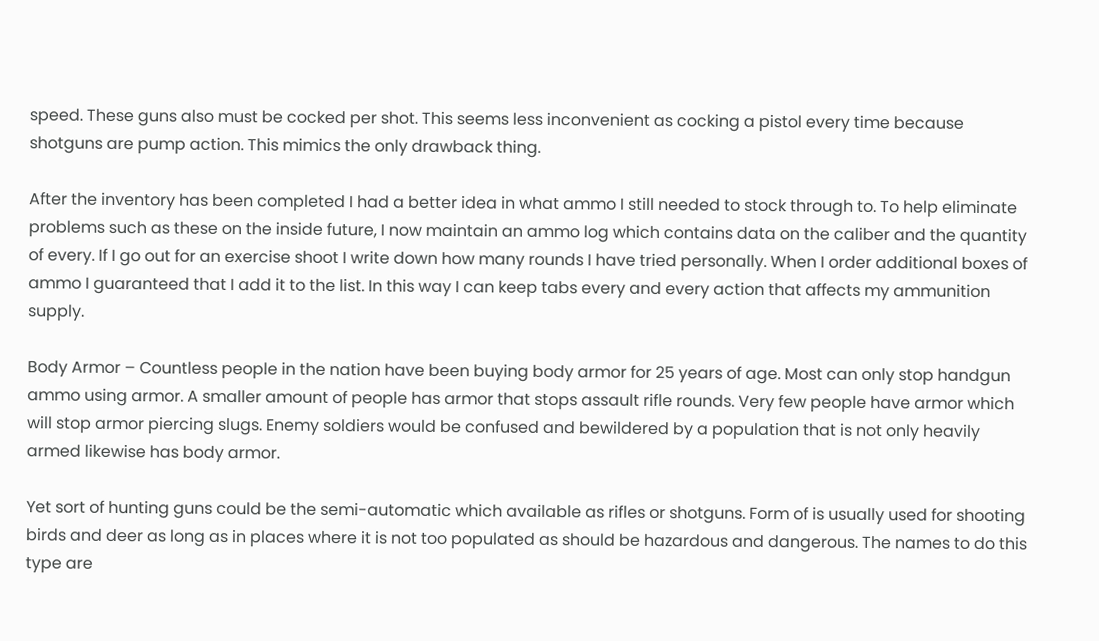speed. These guns also must be cocked per shot. This seems less inconvenient as cocking a pistol every time because shotguns are pump action. This mimics the only drawback thing.

After the inventory has been completed I had a better idea in what ammo I still needed to stock through to. To help eliminate problems such as these on the inside future, I now maintain an ammo log which contains data on the caliber and the quantity of every. If I go out for an exercise shoot I write down how many rounds I have tried personally. When I order additional boxes of ammo I guaranteed that I add it to the list. In this way I can keep tabs every and every action that affects my ammunition supply.

Body Armor – Countless people in the nation have been buying body armor for 25 years of age. Most can only stop handgun ammo using armor. A smaller amount of people has armor that stops assault rifle rounds. Very few people have armor which will stop armor piercing slugs. Enemy soldiers would be confused and bewildered by a population that is not only heavily armed likewise has body armor.

Yet sort of hunting guns could be the semi-automatic which available as rifles or shotguns. Form of is usually used for shooting birds and deer as long as in places where it is not too populated as should be hazardous and dangerous. The names to do this type are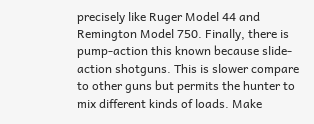precisely like Ruger Model 44 and Remington Model 750. Finally, there is pump-action this known because slide-action shotguns. This is slower compare to other guns but permits the hunter to mix different kinds of loads. Make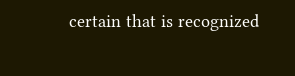certain that is recognized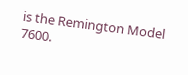is the Remington Model 7600.